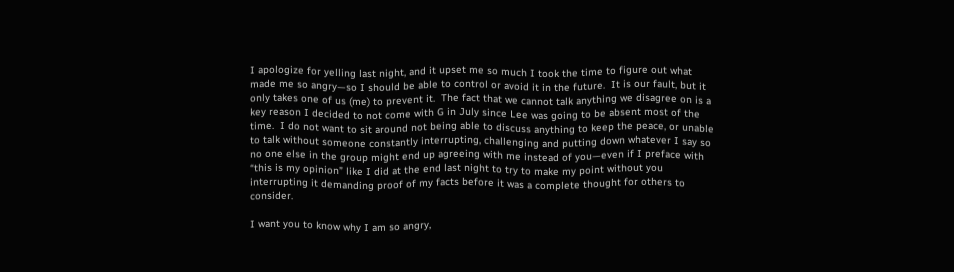I apologize for yelling last night, and it upset me so much I took the time to figure out what made me so angry—so I should be able to control or avoid it in the future.  It is our fault, but it only takes one of us (me) to prevent it.  The fact that we cannot talk anything we disagree on is a key reason I decided to not come with G in July since Lee was going to be absent most of the time.  I do not want to sit around not being able to discuss anything to keep the peace, or unable to talk without someone constantly interrupting, challenging and putting down whatever I say so no one else in the group might end up agreeing with me instead of you—even if I preface with “this is my opinion” like I did at the end last night to try to make my point without you interrupting it demanding proof of my facts before it was a complete thought for others to consider.

I want you to know why I am so angry,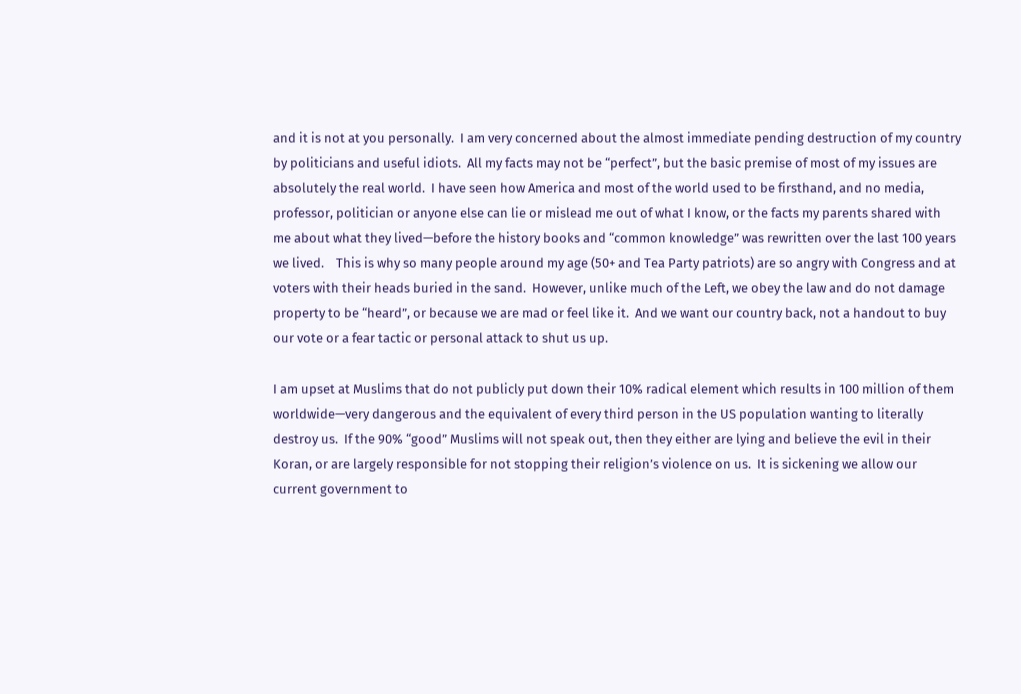and it is not at you personally.  I am very concerned about the almost immediate pending destruction of my country by politicians and useful idiots.  All my facts may not be “perfect”, but the basic premise of most of my issues are absolutely the real world.  I have seen how America and most of the world used to be firsthand, and no media, professor, politician or anyone else can lie or mislead me out of what I know, or the facts my parents shared with me about what they lived—before the history books and “common knowledge” was rewritten over the last 100 years we lived.    This is why so many people around my age (50+ and Tea Party patriots) are so angry with Congress and at voters with their heads buried in the sand.  However, unlike much of the Left, we obey the law and do not damage property to be “heard”, or because we are mad or feel like it.  And we want our country back, not a handout to buy our vote or a fear tactic or personal attack to shut us up.

I am upset at Muslims that do not publicly put down their 10% radical element which results in 100 million of them worldwide—very dangerous and the equivalent of every third person in the US population wanting to literally destroy us.  If the 90% “good” Muslims will not speak out, then they either are lying and believe the evil in their Koran, or are largely responsible for not stopping their religion’s violence on us.  It is sickening we allow our current government to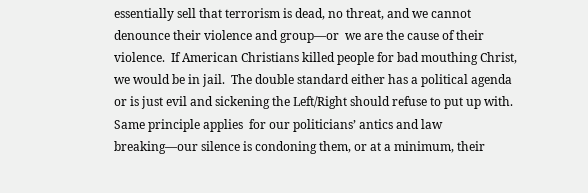essentially sell that terrorism is dead, no threat, and we cannot denounce their violence and group—or  we are the cause of their violence.  If American Christians killed people for bad mouthing Christ, we would be in jail.  The double standard either has a political agenda or is just evil and sickening the Left/Right should refuse to put up with. Same principle applies  for our politicians’ antics and law breaking—our silence is condoning them, or at a minimum, their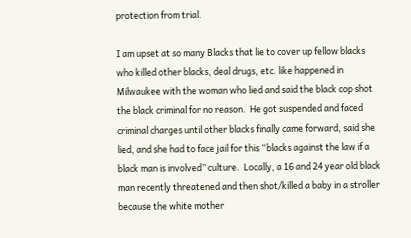protection from trial.

I am upset at so many Blacks that lie to cover up fellow blacks who killed other blacks, deal drugs, etc. like happened in Milwaukee with the woman who lied and said the black cop shot the black criminal for no reason.  He got suspended and faced criminal charges until other blacks finally came forward, said she lied, and she had to face jail for this “blacks against the law if a black man is involved” culture.  Locally, a 16 and 24 year old black man recently threatened and then shot/killed a baby in a stroller because the white mother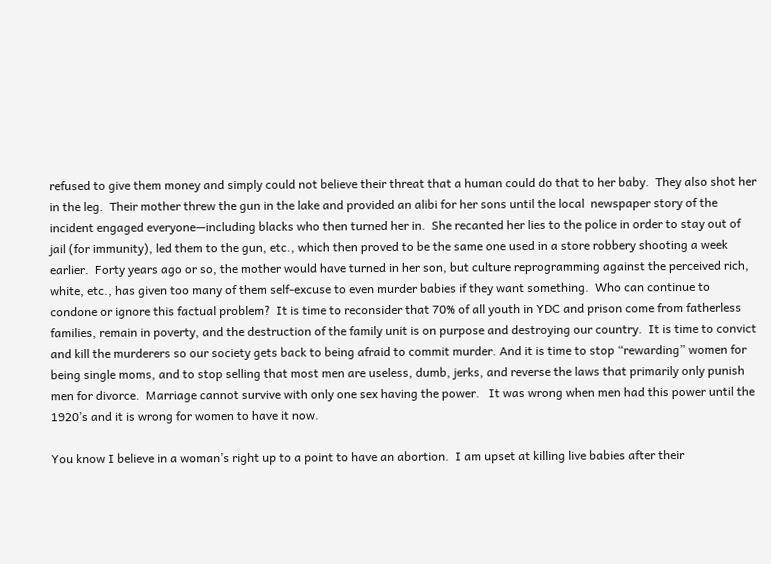refused to give them money and simply could not believe their threat that a human could do that to her baby.  They also shot her in the leg.  Their mother threw the gun in the lake and provided an alibi for her sons until the local  newspaper story of the incident engaged everyone—including blacks who then turned her in.  She recanted her lies to the police in order to stay out of jail (for immunity), led them to the gun, etc., which then proved to be the same one used in a store robbery shooting a week earlier.  Forty years ago or so, the mother would have turned in her son, but culture reprogramming against the perceived rich, white, etc., has given too many of them self-excuse to even murder babies if they want something.  Who can continue to condone or ignore this factual problem?  It is time to reconsider that 70% of all youth in YDC and prison come from fatherless families, remain in poverty, and the destruction of the family unit is on purpose and destroying our country.  It is time to convict and kill the murderers so our society gets back to being afraid to commit murder. And it is time to stop “rewarding” women for being single moms, and to stop selling that most men are useless, dumb, jerks, and reverse the laws that primarily only punish men for divorce.  Marriage cannot survive with only one sex having the power.   It was wrong when men had this power until the 1920’s and it is wrong for women to have it now.

You know I believe in a woman’s right up to a point to have an abortion.  I am upset at killing live babies after their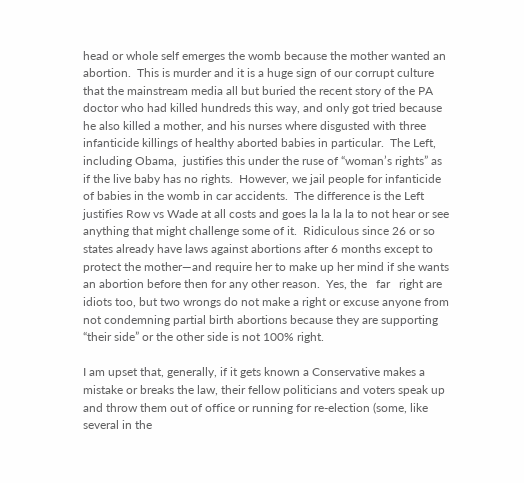head or whole self emerges the womb because the mother wanted an abortion.  This is murder and it is a huge sign of our corrupt culture that the mainstream media all but buried the recent story of the PA doctor who had killed hundreds this way, and only got tried because he also killed a mother, and his nurses where disgusted with three infanticide killings of healthy aborted babies in particular.  The Left, including Obama,  justifies this under the ruse of “woman’s rights” as if the live baby has no rights.  However, we jail people for infanticide of babies in the womb in car accidents.  The difference is the Left justifies Row vs Wade at all costs and goes la la la la to not hear or see anything that might challenge some of it.  Ridiculous since 26 or so states already have laws against abortions after 6 months except to protect the mother—and require her to make up her mind if she wants an abortion before then for any other reason.  Yes, the   far   right are idiots too, but two wrongs do not make a right or excuse anyone from not condemning partial birth abortions because they are supporting “their side” or the other side is not 100% right.

I am upset that, generally, if it gets known a Conservative makes a mistake or breaks the law, their fellow politicians and voters speak up and throw them out of office or running for re-election (some, like several in the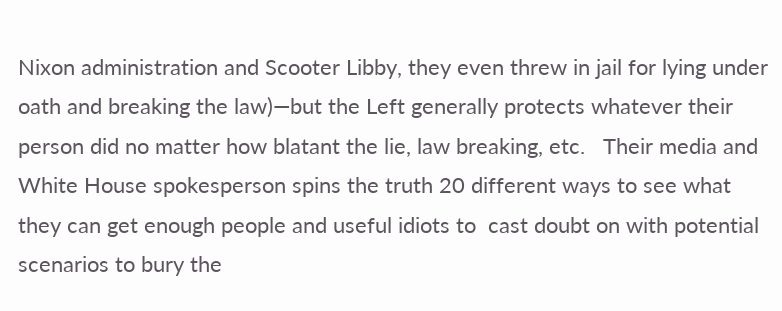Nixon administration and Scooter Libby, they even threw in jail for lying under oath and breaking the law)—but the Left generally protects whatever their person did no matter how blatant the lie, law breaking, etc.   Their media and White House spokesperson spins the truth 20 different ways to see what they can get enough people and useful idiots to  cast doubt on with potential scenarios to bury the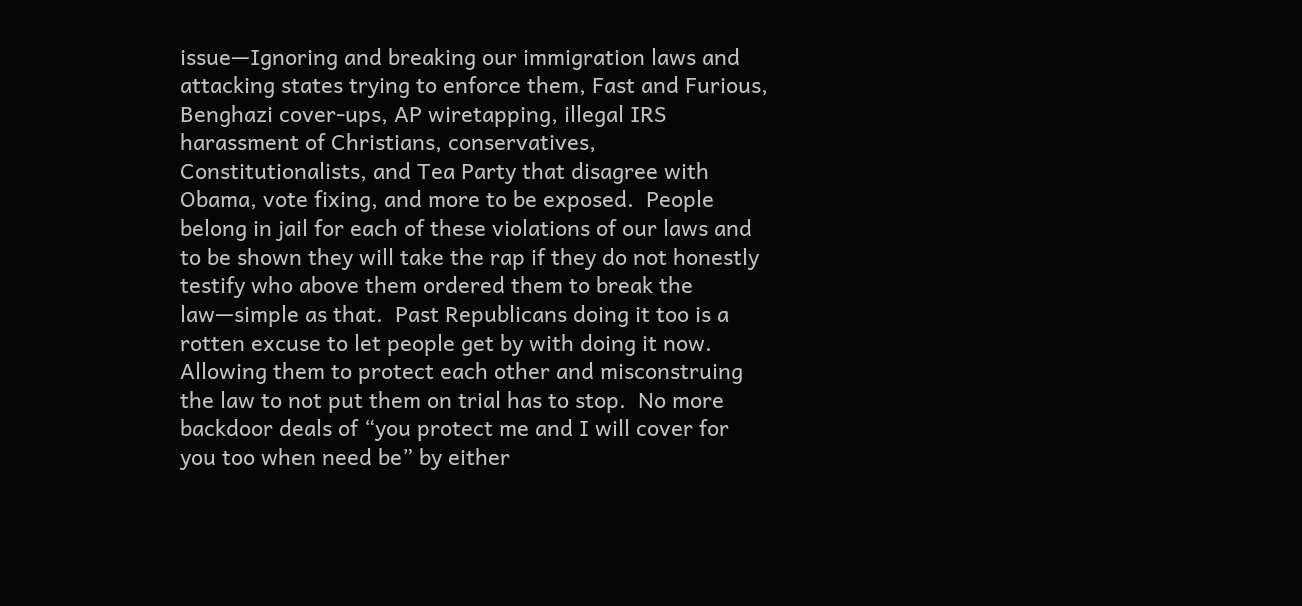issue—Ignoring and breaking our immigration laws and attacking states trying to enforce them, Fast and Furious, Benghazi cover-ups, AP wiretapping, illegal IRS harassment of Christians, conservatives, Constitutionalists, and Tea Party that disagree with Obama, vote fixing, and more to be exposed.  People belong in jail for each of these violations of our laws and to be shown they will take the rap if they do not honestly testify who above them ordered them to break the law—simple as that.  Past Republicans doing it too is a rotten excuse to let people get by with doing it now.  Allowing them to protect each other and misconstruing the law to not put them on trial has to stop.  No more backdoor deals of “you protect me and I will cover for you too when need be” by either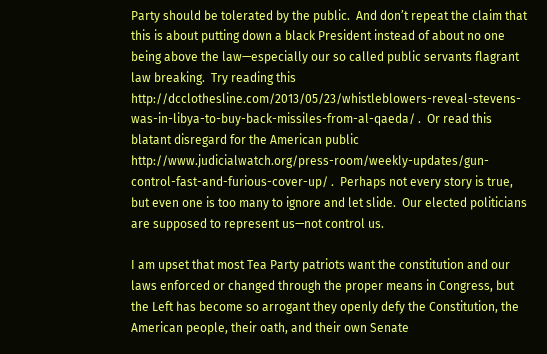Party should be tolerated by the public.  And don’t repeat the claim that this is about putting down a black President instead of about no one being above the law—especially our so called public servants flagrant law breaking.  Try reading this http://dcclothesline.com/2013/05/23/whistleblowers-reveal-stevens-was-in-libya-to-buy-back-missiles-from-al-qaeda/ .  Or read this blatant disregard for the American public http://www.judicialwatch.org/press-room/weekly-updates/gun-control-fast-and-furious-cover-up/ .  Perhaps not every story is true, but even one is too many to ignore and let slide.  Our elected politicians are supposed to represent us—not control us.

I am upset that most Tea Party patriots want the constitution and our laws enforced or changed through the proper means in Congress, but the Left has become so arrogant they openly defy the Constitution, the American people, their oath, and their own Senate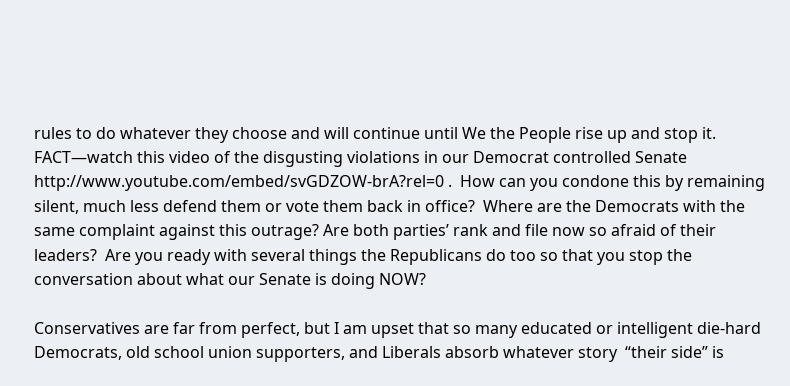rules to do whatever they choose and will continue until We the People rise up and stop it.  FACT—watch this video of the disgusting violations in our Democrat controlled Senate http://www.youtube.com/embed/svGDZOW-brA?rel=0 .  How can you condone this by remaining silent, much less defend them or vote them back in office?  Where are the Democrats with the same complaint against this outrage? Are both parties’ rank and file now so afraid of their leaders?  Are you ready with several things the Republicans do too so that you stop the conversation about what our Senate is doing NOW?

Conservatives are far from perfect, but I am upset that so many educated or intelligent die-hard Democrats, old school union supporters, and Liberals absorb whatever story  “their side” is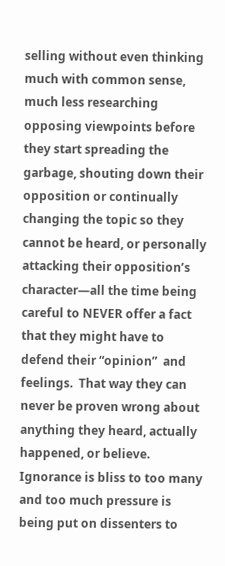selling without even thinking much with common sense, much less researching opposing viewpoints before they start spreading the garbage, shouting down their opposition or continually changing the topic so they cannot be heard, or personally attacking their opposition’s character—all the time being careful to NEVER offer a fact that they might have to defend their “opinion”  and feelings.  That way they can never be proven wrong about anything they heard, actually happened, or believe.  Ignorance is bliss to too many and too much pressure is being put on dissenters to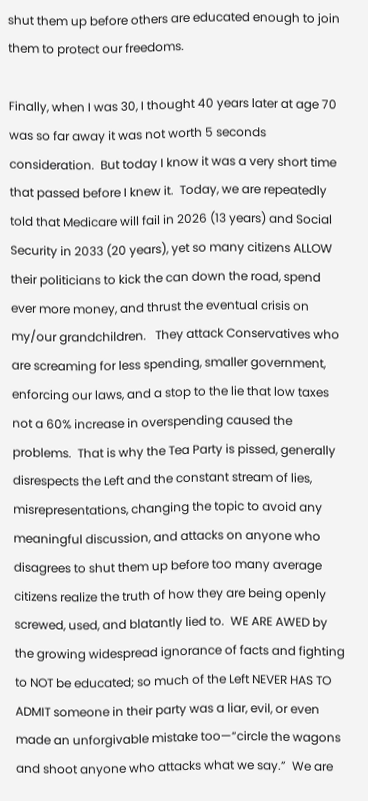shut them up before others are educated enough to join them to protect our freedoms.

Finally, when I was 30, I thought 40 years later at age 70 was so far away it was not worth 5 seconds consideration.  But today I know it was a very short time that passed before I knew it.  Today, we are repeatedly told that Medicare will fail in 2026 (13 years) and Social Security in 2033 (20 years), yet so many citizens ALLOW their politicians to kick the can down the road, spend ever more money, and thrust the eventual crisis on my/our grandchildren.   They attack Conservatives who are screaming for less spending, smaller government, enforcing our laws, and a stop to the lie that low taxes not a 60% increase in overspending caused the problems.  That is why the Tea Party is pissed, generally disrespects the Left and the constant stream of lies, misrepresentations, changing the topic to avoid any meaningful discussion, and attacks on anyone who disagrees to shut them up before too many average citizens realize the truth of how they are being openly screwed, used, and blatantly lied to.  WE ARE AWED by the growing widespread ignorance of facts and fighting to NOT be educated; so much of the Left NEVER HAS TO ADMIT someone in their party was a liar, evil, or even made an unforgivable mistake too—“circle the wagons and shoot anyone who attacks what we say.”  We are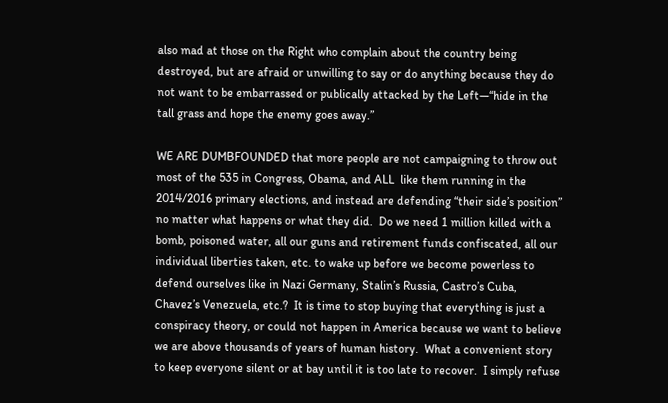also mad at those on the Right who complain about the country being destroyed, but are afraid or unwilling to say or do anything because they do not want to be embarrassed or publically attacked by the Left—“hide in the tall grass and hope the enemy goes away.”

WE ARE DUMBFOUNDED that more people are not campaigning to throw out most of the 535 in Congress, Obama, and ALL  like them running in the 2014/2016 primary elections, and instead are defending “their side’s position” no matter what happens or what they did.  Do we need 1 million killed with a bomb, poisoned water, all our guns and retirement funds confiscated, all our individual liberties taken, etc. to wake up before we become powerless to defend ourselves like in Nazi Germany, Stalin’s Russia, Castro’s Cuba, Chavez’s Venezuela, etc.?  It is time to stop buying that everything is just a conspiracy theory, or could not happen in America because we want to believe we are above thousands of years of human history.  What a convenient story to keep everyone silent or at bay until it is too late to recover.  I simply refuse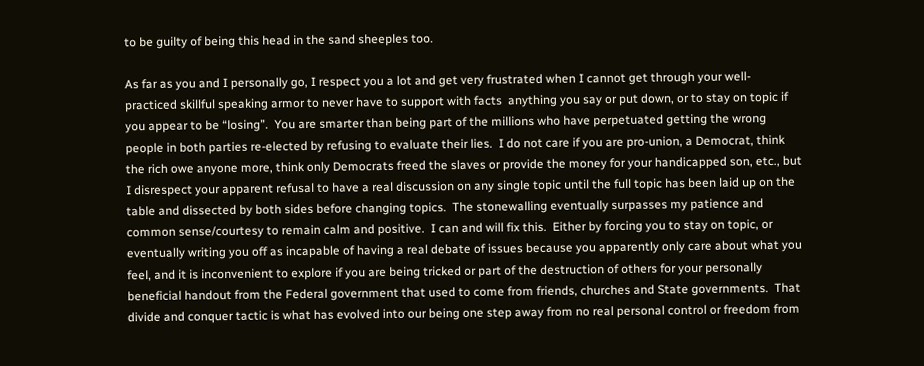to be guilty of being this head in the sand sheeples too.

As far as you and I personally go, I respect you a lot and get very frustrated when I cannot get through your well-practiced skillful speaking armor to never have to support with facts  anything you say or put down, or to stay on topic if you appear to be “losing”.  You are smarter than being part of the millions who have perpetuated getting the wrong people in both parties re-elected by refusing to evaluate their lies.  I do not care if you are pro-union, a Democrat, think the rich owe anyone more, think only Democrats freed the slaves or provide the money for your handicapped son, etc., but I disrespect your apparent refusal to have a real discussion on any single topic until the full topic has been laid up on the table and dissected by both sides before changing topics.  The stonewalling eventually surpasses my patience and common sense/courtesy to remain calm and positive.  I can and will fix this.  Either by forcing you to stay on topic, or eventually writing you off as incapable of having a real debate of issues because you apparently only care about what you feel, and it is inconvenient to explore if you are being tricked or part of the destruction of others for your personally beneficial handout from the Federal government that used to come from friends, churches and State governments.  That divide and conquer tactic is what has evolved into our being one step away from no real personal control or freedom from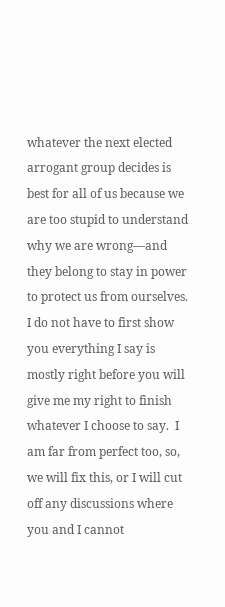whatever the next elected arrogant group decides is best for all of us because we are too stupid to understand why we are wrong—and they belong to stay in power to protect us from ourselves.  I do not have to first show you everything I say is mostly right before you will give me my right to finish whatever I choose to say.  I am far from perfect too, so, we will fix this, or I will cut off any discussions where you and I cannot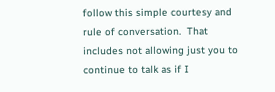follow this simple courtesy and rule of conversation.  That includes not allowing just you to continue to talk as if I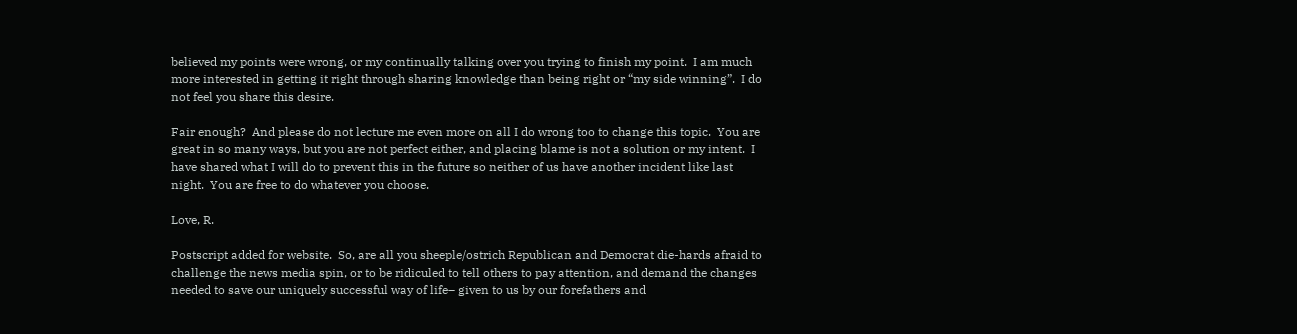believed my points were wrong, or my continually talking over you trying to finish my point.  I am much more interested in getting it right through sharing knowledge than being right or “my side winning”.  I do not feel you share this desire.

Fair enough?  And please do not lecture me even more on all I do wrong too to change this topic.  You are great in so many ways, but you are not perfect either, and placing blame is not a solution or my intent.  I have shared what I will do to prevent this in the future so neither of us have another incident like last night.  You are free to do whatever you choose.

Love, R.

Postscript added for website.  So, are all you sheeple/ostrich Republican and Democrat die-hards afraid to challenge the news media spin, or to be ridiculed to tell others to pay attention, and demand the changes needed to save our uniquely successful way of life– given to us by our forefathers and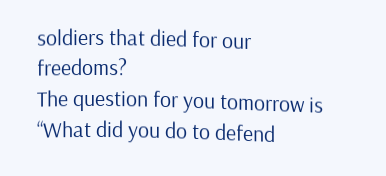soldiers that died for our freedoms?
The question for you tomorrow is “What did you do to defend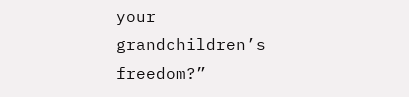your grandchildren’s freedom?”